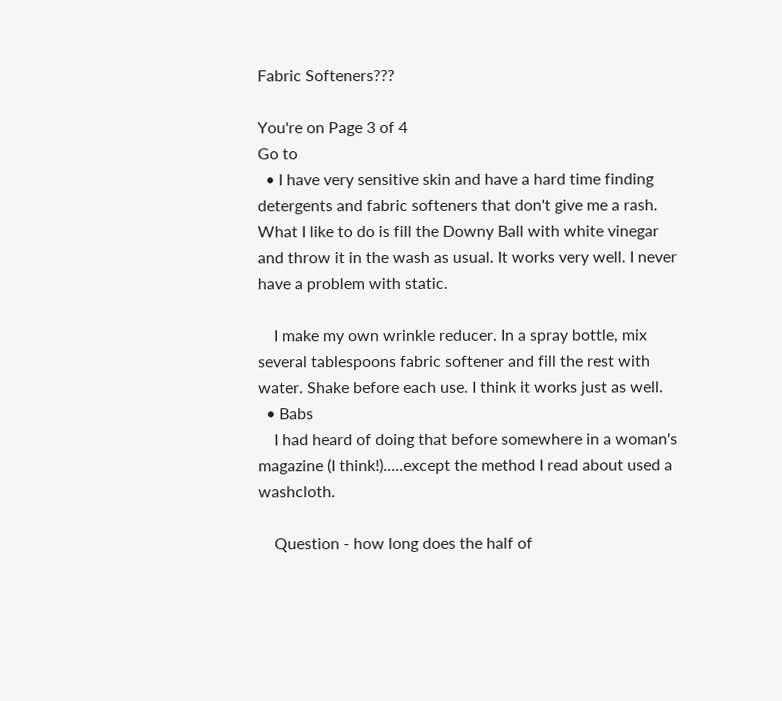Fabric Softeners???

You're on Page 3 of 4
Go to
  • I have very sensitive skin and have a hard time finding detergents and fabric softeners that don't give me a rash. What I like to do is fill the Downy Ball with white vinegar and throw it in the wash as usual. It works very well. I never have a problem with static.

    I make my own wrinkle reducer. In a spray bottle, mix several tablespoons fabric softener and fill the rest with water. Shake before each use. I think it works just as well.
  • Babs
    I had heard of doing that before somewhere in a woman's magazine (I think!).....except the method I read about used a washcloth.

    Question - how long does the half of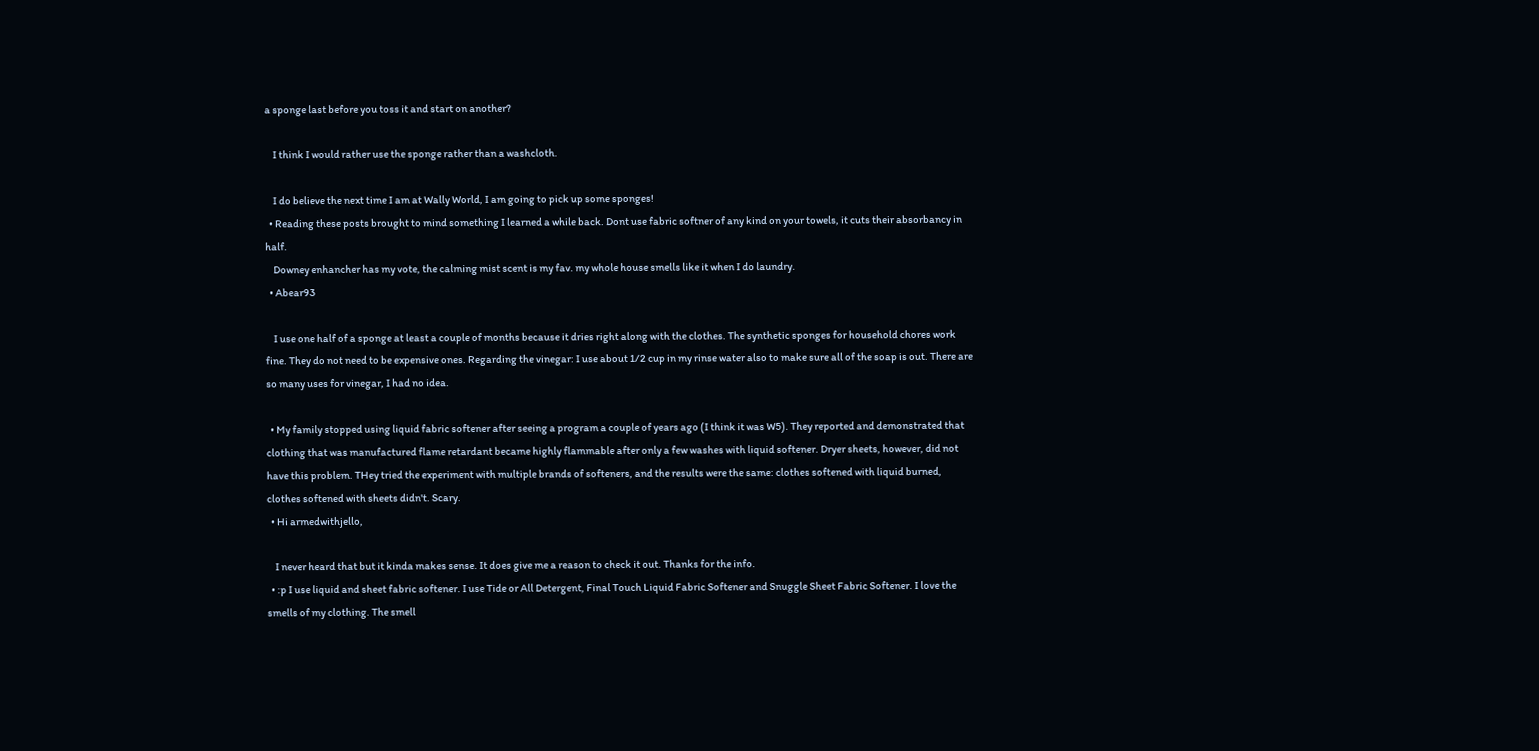a sponge last before you toss it and start on another?

    I think I would rather use the sponge rather than a washcloth.

    I do believe the next time I am at Wally World, I am going to pick up some sponges!
  • Reading these posts brought to mind something I learned a while back. Dont use fabric softner of any kind on your towels, it cuts their absorbancy in half.
    Downey enhancher has my vote, the calming mist scent is my fav. my whole house smells like it when I do laundry.
  • Abear93

    I use one half of a sponge at least a couple of months because it dries right along with the clothes. The synthetic sponges for household chores work fine. They do not need to be expensive ones. Regarding the vinegar: I use about 1/2 cup in my rinse water also to make sure all of the soap is out. There are so many uses for vinegar, I had no idea.

  • My family stopped using liquid fabric softener after seeing a program a couple of years ago (I think it was W5). They reported and demonstrated that clothing that was manufactured flame retardant became highly flammable after only a few washes with liquid softener. Dryer sheets, however, did not have this problem. THey tried the experiment with multiple brands of softeners, and the results were the same: clothes softened with liquid burned, clothes softened with sheets didn't. Scary.
  • Hi armedwithjello,

    I never heard that but it kinda makes sense. It does give me a reason to check it out. Thanks for the info.
  • :p I use liquid and sheet fabric softener. I use Tide or All Detergent, Final Touch Liquid Fabric Softener and Snuggle Sheet Fabric Softener. I love the smells of my clothing. The smell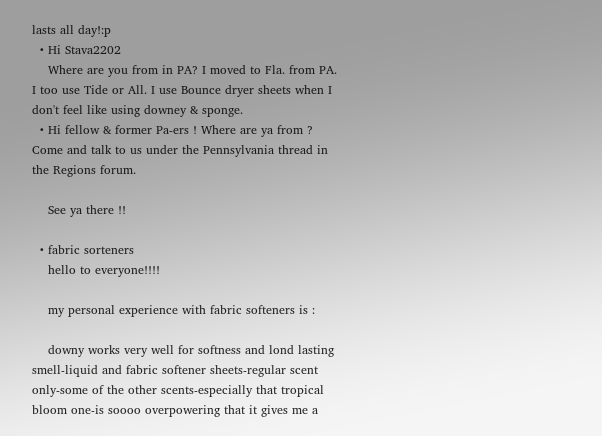lasts all day!:p
  • Hi Stava2202
    Where are you from in PA? I moved to Fla. from PA. I too use Tide or All. I use Bounce dryer sheets when I don't feel like using downey & sponge.
  • Hi fellow & former Pa-ers ! Where are ya from ? Come and talk to us under the Pennsylvania thread in the Regions forum.

    See ya there !!

  • fabric sorteners
    hello to everyone!!!!

    my personal experience with fabric softeners is :

    downy works very well for softness and lond lasting smell-liquid and fabric softener sheets-regular scent only-some of the other scents-especially that tropical bloom one-is soooo overpowering that it gives me a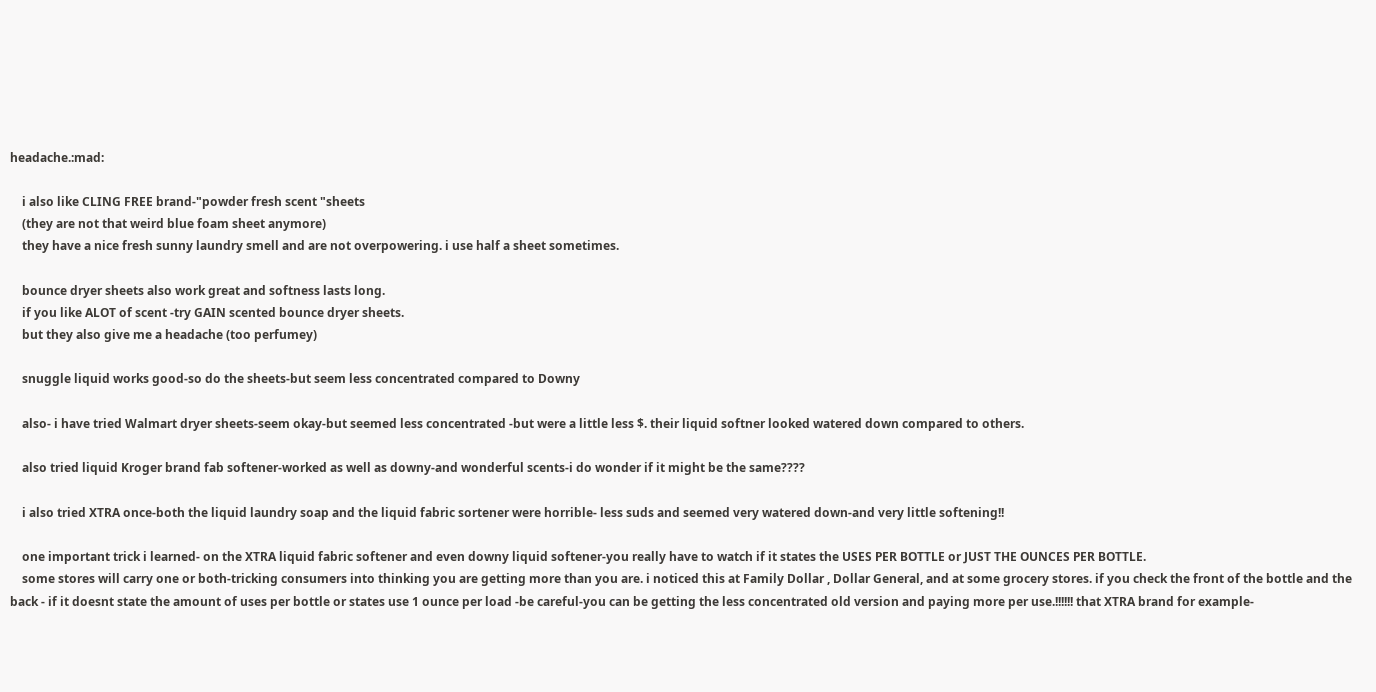headache.:mad:

    i also like CLING FREE brand-"powder fresh scent "sheets
    (they are not that weird blue foam sheet anymore)
    they have a nice fresh sunny laundry smell and are not overpowering. i use half a sheet sometimes.

    bounce dryer sheets also work great and softness lasts long.
    if you like ALOT of scent -try GAIN scented bounce dryer sheets.
    but they also give me a headache (too perfumey)

    snuggle liquid works good-so do the sheets-but seem less concentrated compared to Downy

    also- i have tried Walmart dryer sheets-seem okay-but seemed less concentrated -but were a little less $. their liquid softner looked watered down compared to others.

    also tried liquid Kroger brand fab softener-worked as well as downy-and wonderful scents-i do wonder if it might be the same????

    i also tried XTRA once-both the liquid laundry soap and the liquid fabric sortener were horrible- less suds and seemed very watered down-and very little softening!!

    one important trick i learned- on the XTRA liquid fabric softener and even downy liquid softener-you really have to watch if it states the USES PER BOTTLE or JUST THE OUNCES PER BOTTLE.
    some stores will carry one or both-tricking consumers into thinking you are getting more than you are. i noticed this at Family Dollar , Dollar General, and at some grocery stores. if you check the front of the bottle and the back - if it doesnt state the amount of uses per bottle or states use 1 ounce per load -be careful-you can be getting the less concentrated old version and paying more per use.!!!!!! that XTRA brand for example-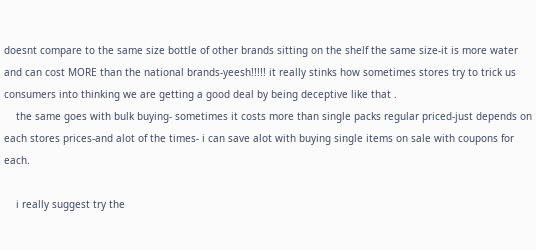doesnt compare to the same size bottle of other brands sitting on the shelf the same size-it is more water and can cost MORE than the national brands-yeesh!!!!! it really stinks how sometimes stores try to trick us consumers into thinking we are getting a good deal by being deceptive like that .
    the same goes with bulk buying- sometimes it costs more than single packs regular priced-just depends on each stores prices-and alot of the times- i can save alot with buying single items on sale with coupons for each.

    i really suggest try the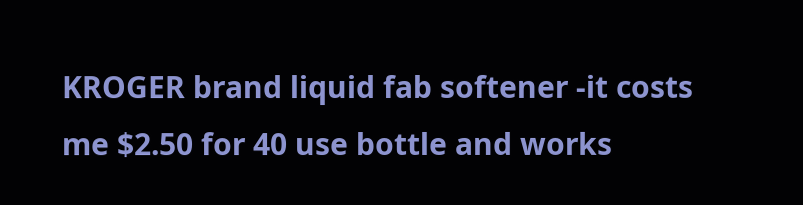KROGER brand liquid fab softener -it costs me $2.50 for 40 use bottle and works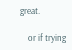great.

    or if trying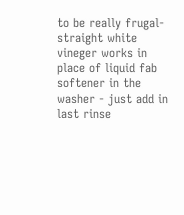to be really frugal-straight white vineger works in place of liquid fab softener in the washer - just add in last rinse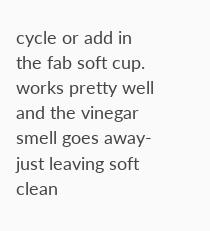cycle or add in the fab soft cup. works pretty well and the vinegar smell goes away-just leaving soft clean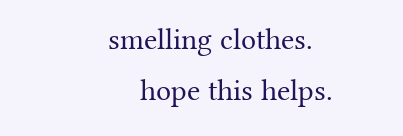smelling clothes.
    hope this helps.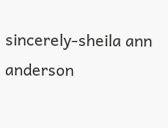sincerely-sheila ann anderson